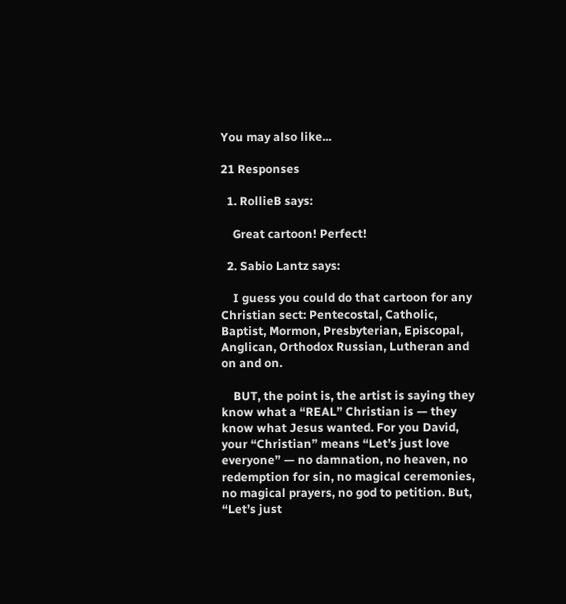You may also like...

21 Responses

  1. RollieB says:

    Great cartoon! Perfect!

  2. Sabio Lantz says:

    I guess you could do that cartoon for any Christian sect: Pentecostal, Catholic, Baptist, Mormon, Presbyterian, Episcopal, Anglican, Orthodox Russian, Lutheran and on and on.

    BUT, the point is, the artist is saying they know what a “REAL” Christian is — they know what Jesus wanted. For you David, your “Christian” means “Let’s just love everyone” — no damnation, no heaven, no redemption for sin, no magical ceremonies, no magical prayers, no god to petition. But, “Let’s just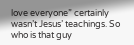love everyone” certainly wasn’t Jesus’ teachings. So who is that guy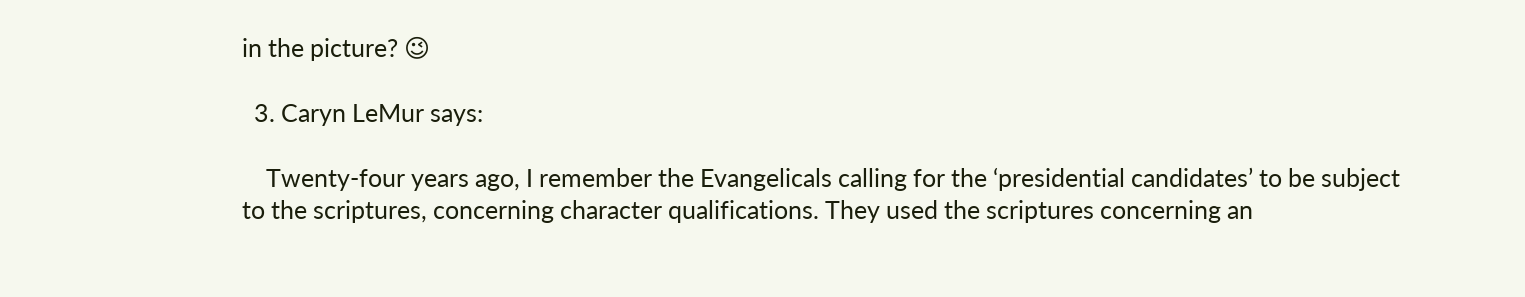in the picture? 😉

  3. Caryn LeMur says:

    Twenty-four years ago, I remember the Evangelicals calling for the ‘presidential candidates’ to be subject to the scriptures, concerning character qualifications. They used the scriptures concerning an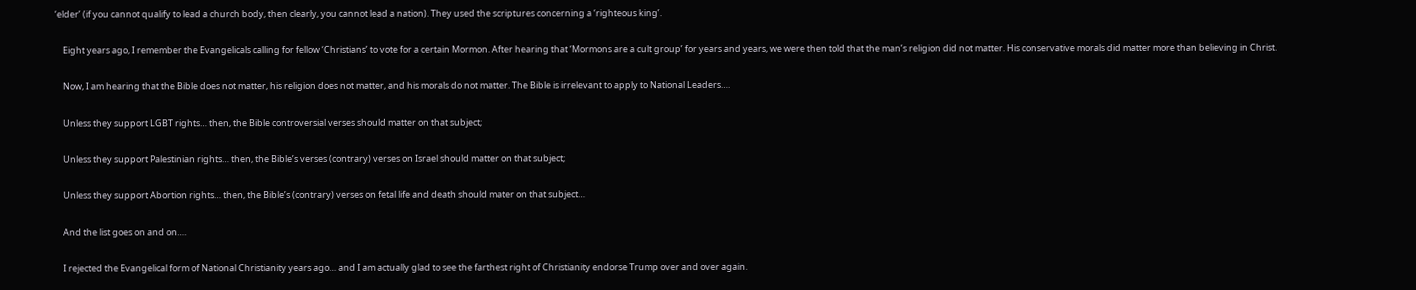‘elder’ (if you cannot qualify to lead a church body, then clearly, you cannot lead a nation). They used the scriptures concerning a ‘righteous king’.

    Eight years ago, I remember the Evangelicals calling for fellow ‘Christians’ to vote for a certain Mormon. After hearing that ‘Mormons are a cult group’ for years and years, we were then told that the man’s religion did not matter. His conservative morals did matter more than believing in Christ.

    Now, I am hearing that the Bible does not matter, his religion does not matter, and his morals do not matter. The Bible is irrelevant to apply to National Leaders….

    Unless they support LGBT rights… then, the Bible controversial verses should matter on that subject;

    Unless they support Palestinian rights… then, the Bible’s verses (contrary) verses on Israel should matter on that subject;

    Unless they support Abortion rights… then, the Bible’s (contrary) verses on fetal life and death should mater on that subject…

    And the list goes on and on….

    I rejected the Evangelical form of National Christianity years ago… and I am actually glad to see the farthest right of Christianity endorse Trump over and over again.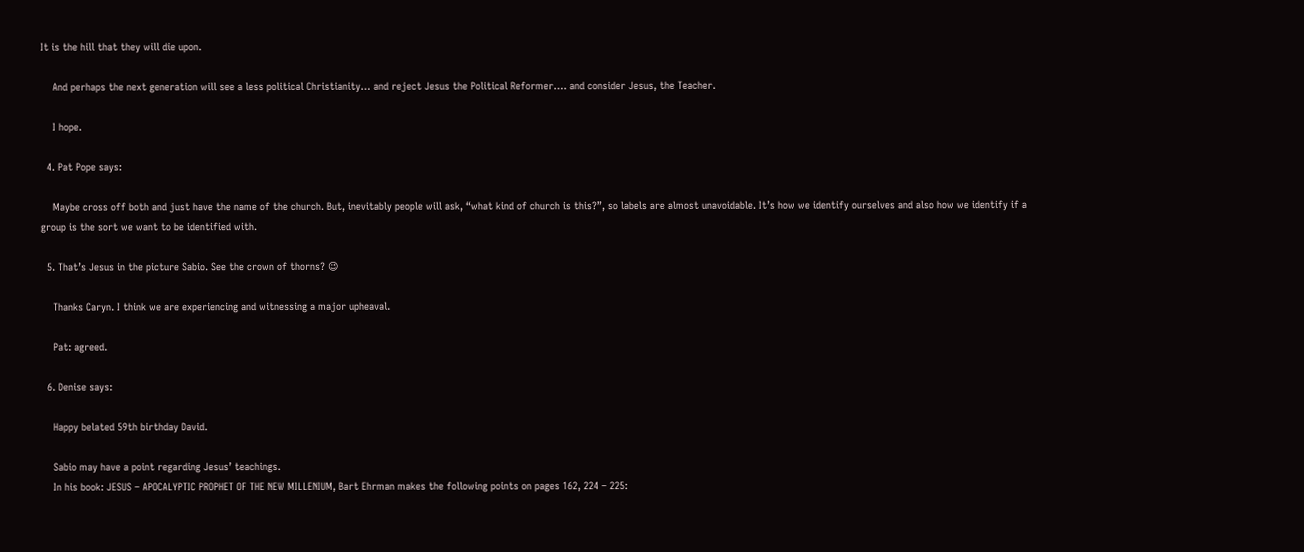It is the hill that they will die upon.

    And perhaps the next generation will see a less political Christianity… and reject Jesus the Political Reformer…. and consider Jesus, the Teacher.

    I hope.

  4. Pat Pope says:

    Maybe cross off both and just have the name of the church. But, inevitably people will ask, “what kind of church is this?”, so labels are almost unavoidable. It’s how we identify ourselves and also how we identify if a group is the sort we want to be identified with.

  5. That’s Jesus in the picture Sabio. See the crown of thorns? 😉

    Thanks Caryn. I think we are experiencing and witnessing a major upheaval.

    Pat: agreed.

  6. Denise says:

    Happy belated 59th birthday David.

    Sabio may have a point regarding Jesus’ teachings.
    In his book: JESUS – APOCALYPTIC PROPHET OF THE NEW MILLENIUM, Bart Ehrman makes the following points on pages 162, 224 – 225: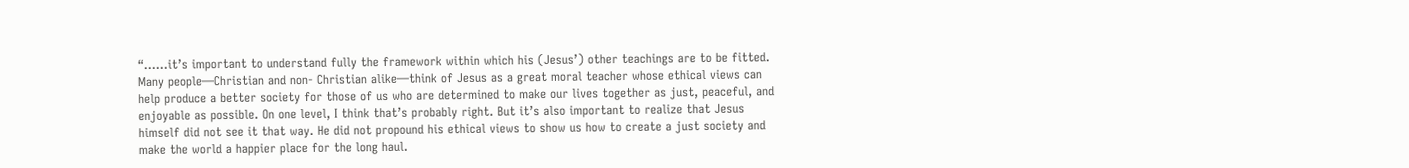“……it’s important to understand fully the framework within which his (Jesus’) other teachings are to be fitted. Many people—Christian and non- Christian alike—think of Jesus as a great moral teacher whose ethical views can help produce a better society for those of us who are determined to make our lives together as just, peaceful, and enjoyable as possible. On one level, I think that’s probably right. But it’s also important to realize that Jesus himself did not see it that way. He did not propound his ethical views to show us how to create a just society and make the world a happier place for the long haul.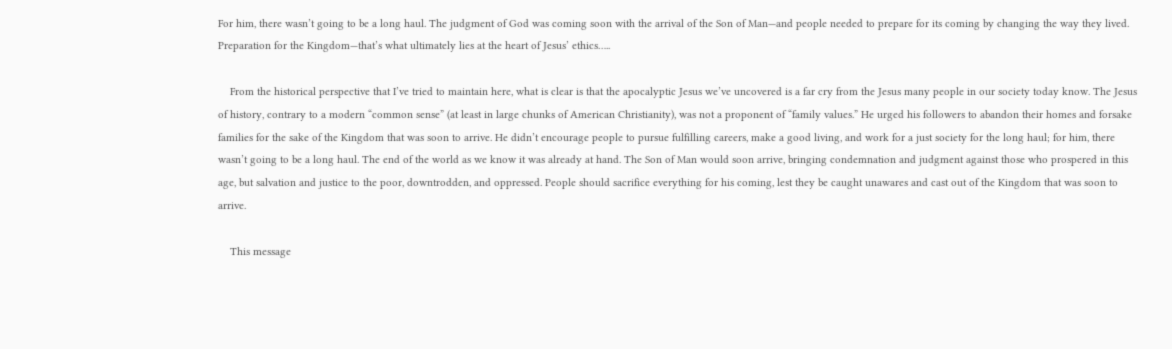For him, there wasn’t going to be a long haul. The judgment of God was coming soon with the arrival of the Son of Man—and people needed to prepare for its coming by changing the way they lived. Preparation for the Kingdom—that’s what ultimately lies at the heart of Jesus’ ethics…..

    From the historical perspective that I’ve tried to maintain here, what is clear is that the apocalyptic Jesus we’ve uncovered is a far cry from the Jesus many people in our society today know. The Jesus of history, contrary to a modern “common sense” (at least in large chunks of American Christianity), was not a proponent of “family values.” He urged his followers to abandon their homes and forsake families for the sake of the Kingdom that was soon to arrive. He didn’t encourage people to pursue fulfilling careers, make a good living, and work for a just society for the long haul; for him, there wasn’t going to be a long haul. The end of the world as we know it was already at hand. The Son of Man would soon arrive, bringing condemnation and judgment against those who prospered in this age, but salvation and justice to the poor, downtrodden, and oppressed. People should sacrifice everything for his coming, lest they be caught unawares and cast out of the Kingdom that was soon to arrive.

    This message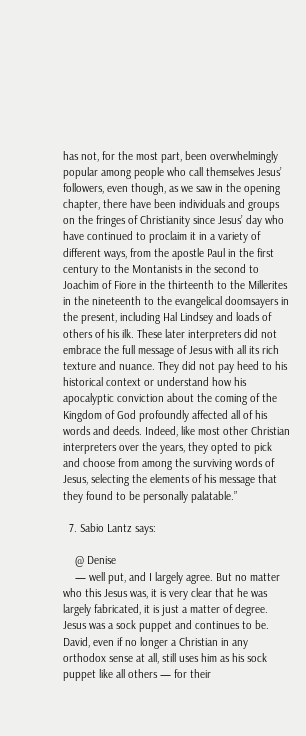has not, for the most part, been overwhelmingly popular among people who call themselves Jesus’ followers, even though, as we saw in the opening chapter, there have been individuals and groups on the fringes of Christianity since Jesus’ day who have continued to proclaim it in a variety of different ways, from the apostle Paul in the first century to the Montanists in the second to Joachim of Fiore in the thirteenth to the Millerites in the nineteenth to the evangelical doomsayers in the present, including Hal Lindsey and loads of others of his ilk. These later interpreters did not embrace the full message of Jesus with all its rich texture and nuance. They did not pay heed to his historical context or understand how his apocalyptic conviction about the coming of the Kingdom of God profoundly affected all of his words and deeds. Indeed, like most other Christian interpreters over the years, they opted to pick and choose from among the surviving words of Jesus, selecting the elements of his message that they found to be personally palatable.”

  7. Sabio Lantz says:

    @ Denise
    — well put, and I largely agree. But no matter who this Jesus was, it is very clear that he was largely fabricated, it is just a matter of degree. Jesus was a sock puppet and continues to be. David, even if no longer a Christian in any orthodox sense at all, still uses him as his sock puppet like all others — for their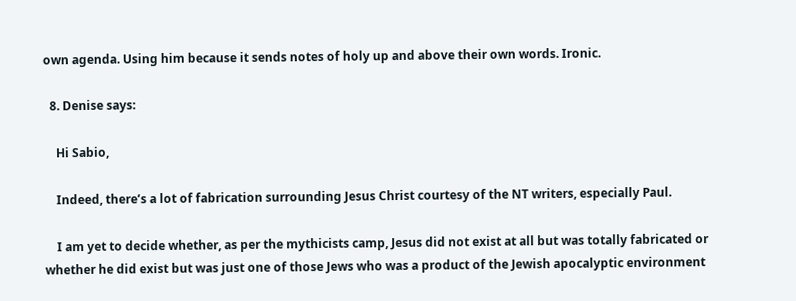own agenda. Using him because it sends notes of holy up and above their own words. Ironic.

  8. Denise says:

    Hi Sabio,

    Indeed, there’s a lot of fabrication surrounding Jesus Christ courtesy of the NT writers, especially Paul.

    I am yet to decide whether, as per the mythicists camp, Jesus did not exist at all but was totally fabricated or whether he did exist but was just one of those Jews who was a product of the Jewish apocalyptic environment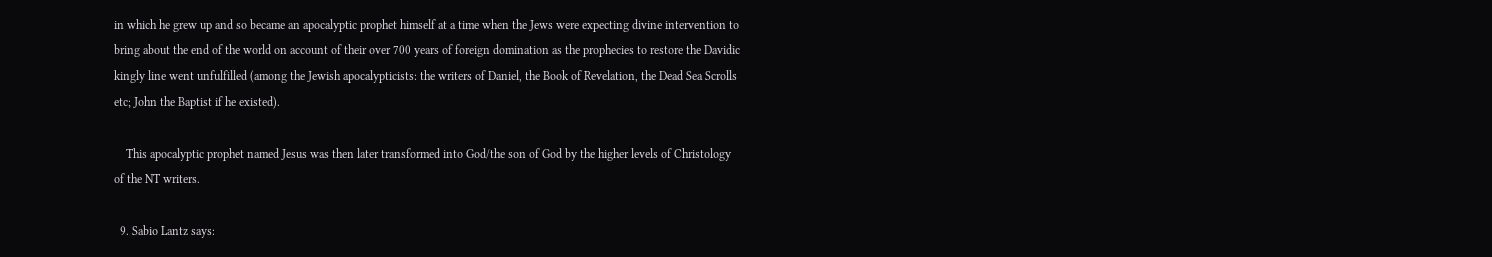in which he grew up and so became an apocalyptic prophet himself at a time when the Jews were expecting divine intervention to bring about the end of the world on account of their over 700 years of foreign domination as the prophecies to restore the Davidic kingly line went unfulfilled (among the Jewish apocalypticists: the writers of Daniel, the Book of Revelation, the Dead Sea Scrolls etc; John the Baptist if he existed).

    This apocalyptic prophet named Jesus was then later transformed into God/the son of God by the higher levels of Christology of the NT writers.

  9. Sabio Lantz says: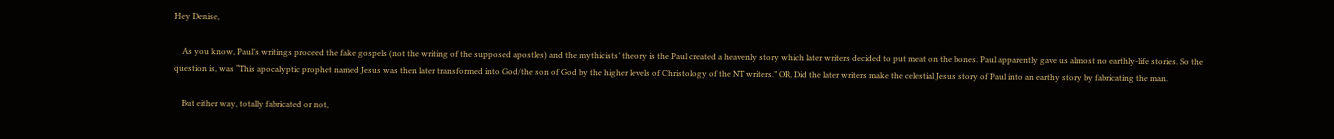Hey Denise,

    As you know, Paul’s writings proceed the fake gospels (not the writing of the supposed apostles) and the mythicists’ theory is the Paul created a heavenly story which later writers decided to put meat on the bones. Paul apparently gave us almost no earthly-life stories. So the question is, was “This apocalyptic prophet named Jesus was then later transformed into God/the son of God by the higher levels of Christology of the NT writers.” OR, Did the later writers make the celestial Jesus story of Paul into an earthy story by fabricating the man.

    But either way, totally fabricated or not,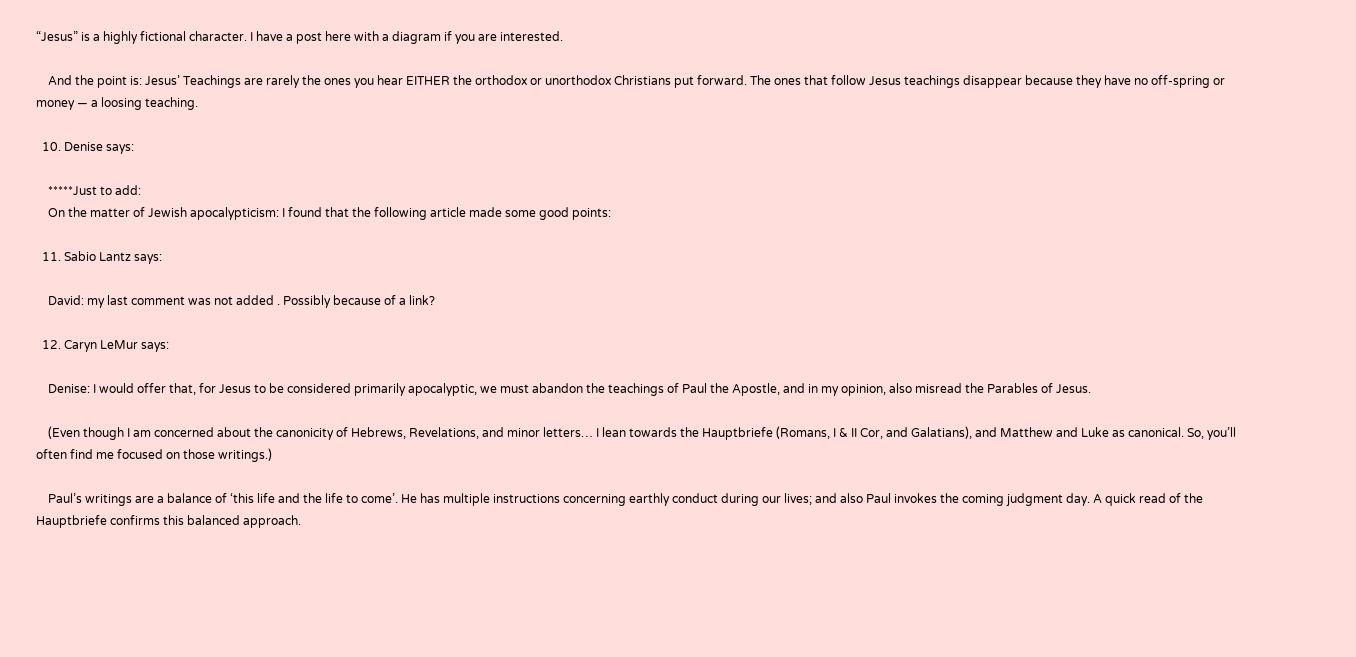“Jesus” is a highly fictional character. I have a post here with a diagram if you are interested.

    And the point is: Jesus’ Teachings are rarely the ones you hear EITHER the orthodox or unorthodox Christians put forward. The ones that follow Jesus teachings disappear because they have no off-spring or money — a loosing teaching.

  10. Denise says:

    *****Just to add:
    On the matter of Jewish apocalypticism: I found that the following article made some good points:

  11. Sabio Lantz says:

    David: my last comment was not added . Possibly because of a link?

  12. Caryn LeMur says:

    Denise: I would offer that, for Jesus to be considered primarily apocalyptic, we must abandon the teachings of Paul the Apostle, and in my opinion, also misread the Parables of Jesus.

    (Even though I am concerned about the canonicity of Hebrews, Revelations, and minor letters… I lean towards the Hauptbriefe (Romans, I & II Cor, and Galatians), and Matthew and Luke as canonical. So, you’ll often find me focused on those writings.)

    Paul’s writings are a balance of ‘this life and the life to come’. He has multiple instructions concerning earthly conduct during our lives; and also Paul invokes the coming judgment day. A quick read of the Hauptbriefe confirms this balanced approach.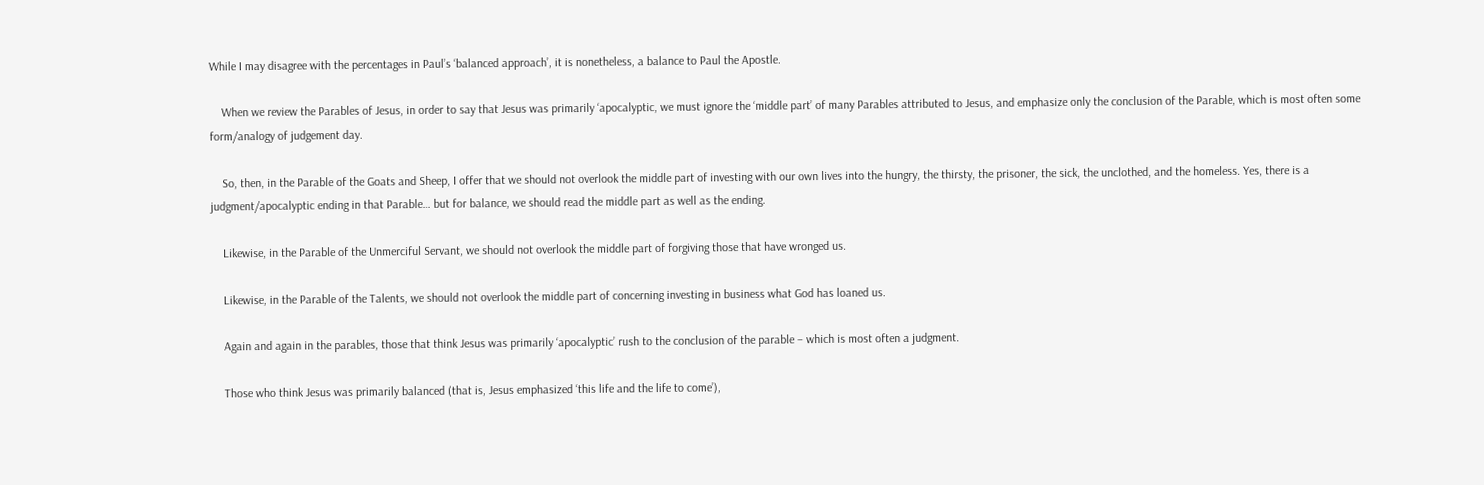While I may disagree with the percentages in Paul’s ‘balanced approach’, it is nonetheless, a balance to Paul the Apostle.

    When we review the Parables of Jesus, in order to say that Jesus was primarily ‘apocalyptic, we must ignore the ‘middle part’ of many Parables attributed to Jesus, and emphasize only the conclusion of the Parable, which is most often some form/analogy of judgement day.

    So, then, in the Parable of the Goats and Sheep, I offer that we should not overlook the middle part of investing with our own lives into the hungry, the thirsty, the prisoner, the sick, the unclothed, and the homeless. Yes, there is a judgment/apocalyptic ending in that Parable… but for balance, we should read the middle part as well as the ending.

    Likewise, in the Parable of the Unmerciful Servant, we should not overlook the middle part of forgiving those that have wronged us.

    Likewise, in the Parable of the Talents, we should not overlook the middle part of concerning investing in business what God has loaned us.

    Again and again in the parables, those that think Jesus was primarily ‘apocalyptic’ rush to the conclusion of the parable – which is most often a judgment.

    Those who think Jesus was primarily balanced (that is, Jesus emphasized ‘this life and the life to come’),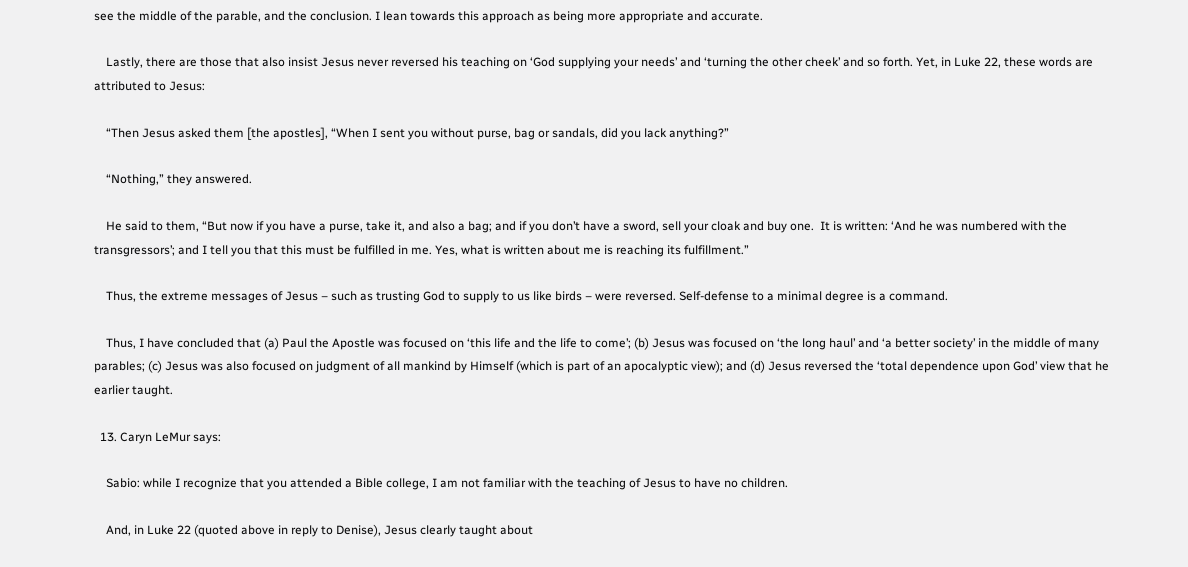see the middle of the parable, and the conclusion. I lean towards this approach as being more appropriate and accurate.

    Lastly, there are those that also insist Jesus never reversed his teaching on ‘God supplying your needs’ and ‘turning the other cheek’ and so forth. Yet, in Luke 22, these words are attributed to Jesus:

    “Then Jesus asked them [the apostles], “When I sent you without purse, bag or sandals, did you lack anything?”

    “Nothing,” they answered.

    He said to them, “But now if you have a purse, take it, and also a bag; and if you don’t have a sword, sell your cloak and buy one.  It is written: ‘And he was numbered with the transgressors’; and I tell you that this must be fulfilled in me. Yes, what is written about me is reaching its fulfillment.”

    Thus, the extreme messages of Jesus – such as trusting God to supply to us like birds – were reversed. Self-defense to a minimal degree is a command.

    Thus, I have concluded that (a) Paul the Apostle was focused on ‘this life and the life to come’; (b) Jesus was focused on ‘the long haul’ and ‘a better society’ in the middle of many parables; (c) Jesus was also focused on judgment of all mankind by Himself (which is part of an apocalyptic view); and (d) Jesus reversed the ‘total dependence upon God’ view that he earlier taught.

  13. Caryn LeMur says:

    Sabio: while I recognize that you attended a Bible college, I am not familiar with the teaching of Jesus to have no children.

    And, in Luke 22 (quoted above in reply to Denise), Jesus clearly taught about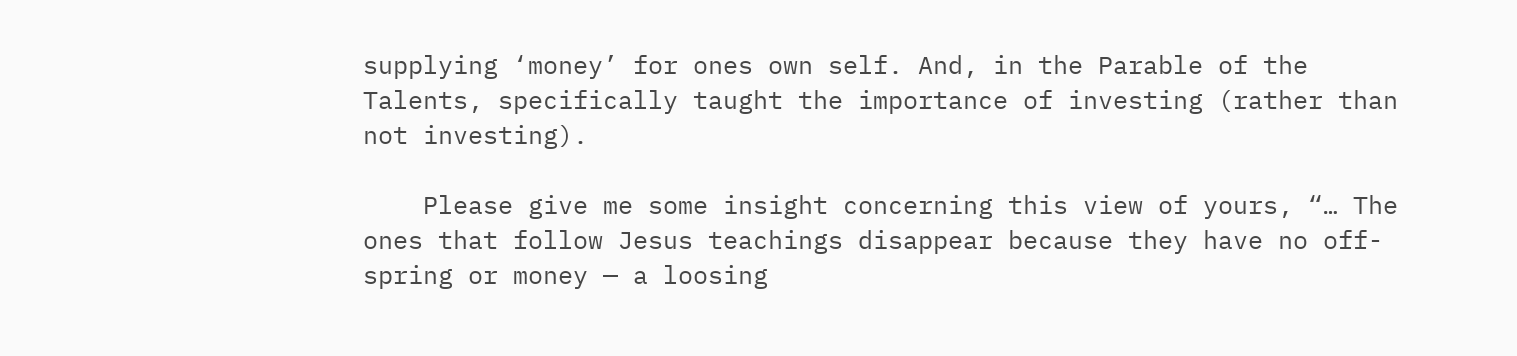supplying ‘money’ for ones own self. And, in the Parable of the Talents, specifically taught the importance of investing (rather than not investing).

    Please give me some insight concerning this view of yours, “… The ones that follow Jesus teachings disappear because they have no off-spring or money — a loosing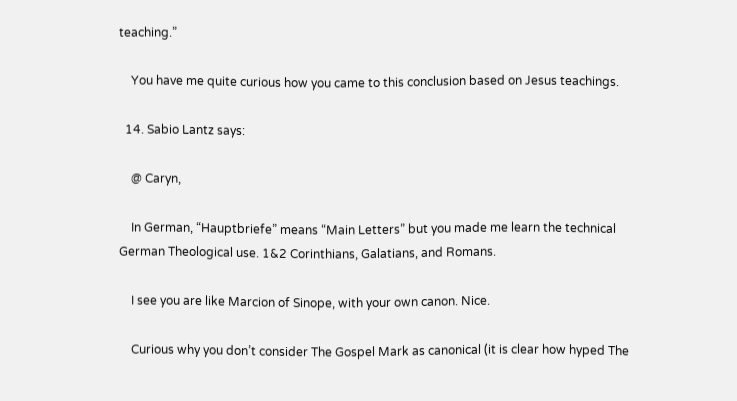teaching.”

    You have me quite curious how you came to this conclusion based on Jesus teachings.

  14. Sabio Lantz says:

    @ Caryn,

    In German, “Hauptbriefe” means “Main Letters” but you made me learn the technical German Theological use. 1&2 Corinthians, Galatians, and Romans.

    I see you are like Marcion of Sinope, with your own canon. Nice.

    Curious why you don’t consider The Gospel Mark as canonical (it is clear how hyped The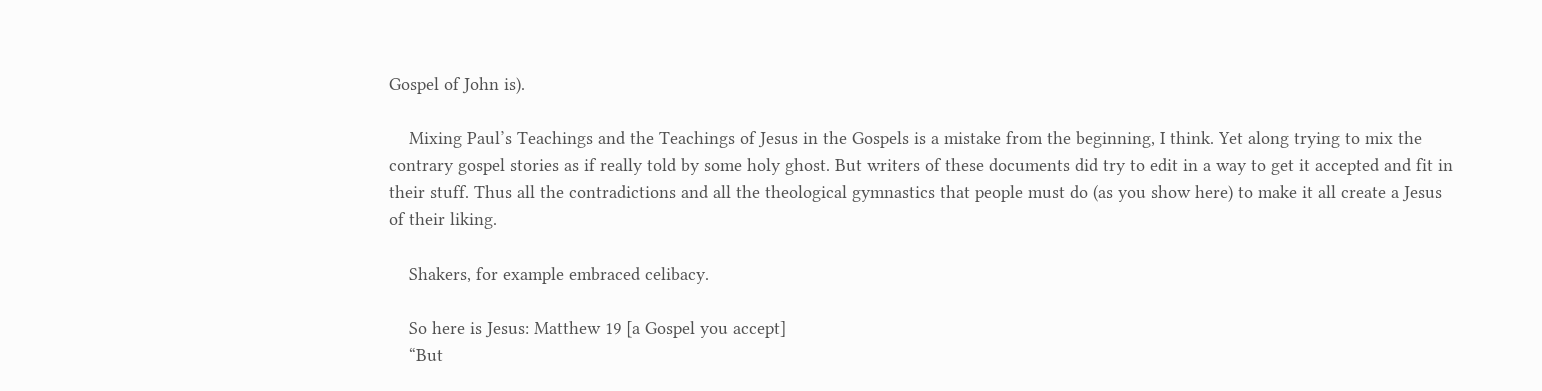Gospel of John is).

    Mixing Paul’s Teachings and the Teachings of Jesus in the Gospels is a mistake from the beginning, I think. Yet along trying to mix the contrary gospel stories as if really told by some holy ghost. But writers of these documents did try to edit in a way to get it accepted and fit in their stuff. Thus all the contradictions and all the theological gymnastics that people must do (as you show here) to make it all create a Jesus of their liking.

    Shakers, for example embraced celibacy.

    So here is Jesus: Matthew 19 [a Gospel you accept]
    “But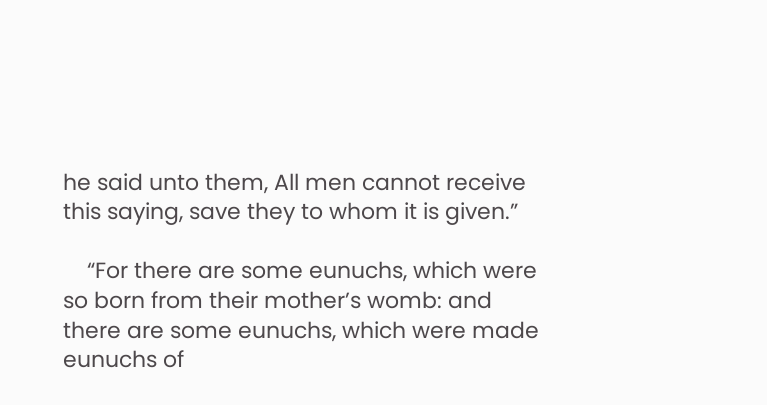he said unto them, All men cannot receive this saying, save they to whom it is given.”

    “For there are some eunuchs, which were so born from their mother’s womb: and there are some eunuchs, which were made eunuchs of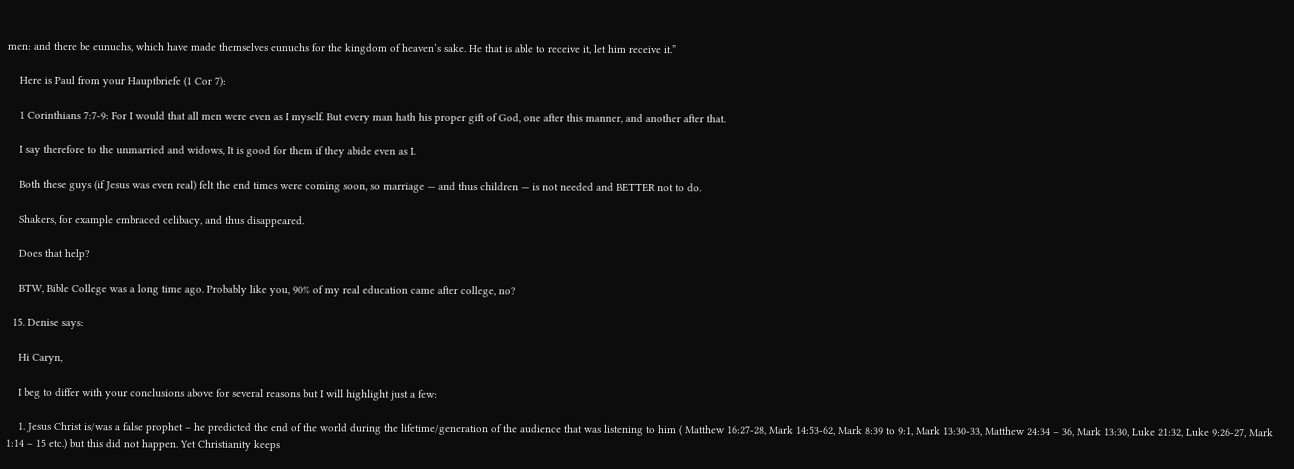men: and there be eunuchs, which have made themselves eunuchs for the kingdom of heaven’s sake. He that is able to receive it, let him receive it.”

    Here is Paul from your Hauptbriefe (1 Cor 7):

    1 Corinthians 7:7-9: For I would that all men were even as I myself. But every man hath his proper gift of God, one after this manner, and another after that.

    I say therefore to the unmarried and widows, It is good for them if they abide even as I.

    Both these guys (if Jesus was even real) felt the end times were coming soon, so marriage — and thus children — is not needed and BETTER not to do.

    Shakers, for example embraced celibacy, and thus disappeared.

    Does that help?

    BTW, Bible College was a long time ago. Probably like you, 90% of my real education came after college, no?

  15. Denise says:

    Hi Caryn,

    I beg to differ with your conclusions above for several reasons but I will highlight just a few:

    1. Jesus Christ is/was a false prophet – he predicted the end of the world during the lifetime/generation of the audience that was listening to him ( Matthew 16:27-28, Mark 14:53-62, Mark 8:39 to 9:1, Mark 13:30-33, Matthew 24:34 – 36, Mark 13:30, Luke 21:32, Luke 9:26-27, Mark 1:14 – 15 etc.) but this did not happen. Yet Christianity keeps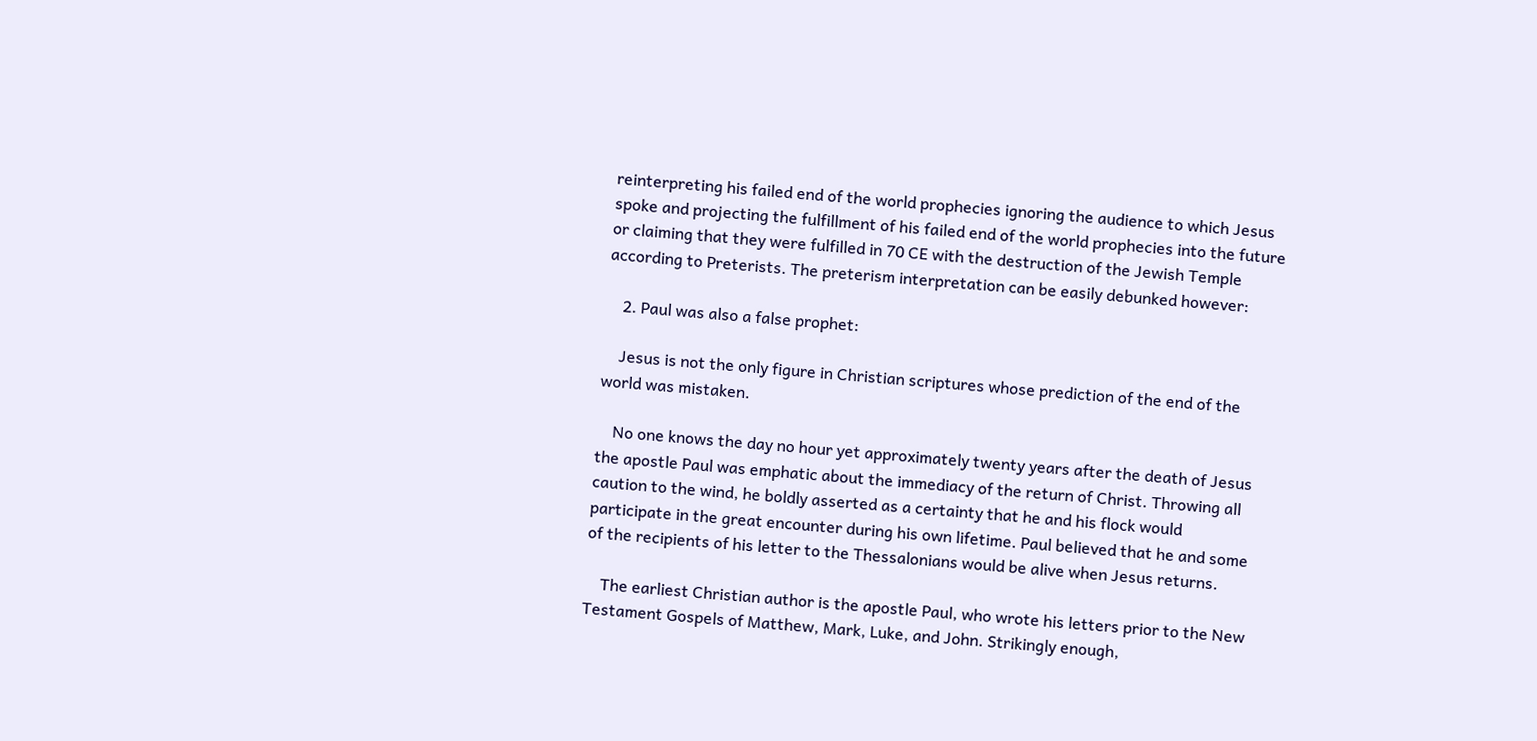reinterpreting his failed end of the world prophecies ignoring the audience to which Jesus spoke and projecting the fulfillment of his failed end of the world prophecies into the future or claiming that they were fulfilled in 70 CE with the destruction of the Jewish Temple according to Preterists. The preterism interpretation can be easily debunked however:

    2. Paul was also a false prophet:

    Jesus is not the only figure in Christian scriptures whose prediction of the end of the world was mistaken.

    No one knows the day no hour yet approximately twenty years after the death of Jesus the apostle Paul was emphatic about the immediacy of the return of Christ. Throwing all caution to the wind, he boldly asserted as a certainty that he and his flock would participate in the great encounter during his own lifetime. Paul believed that he and some of the recipients of his letter to the Thessalonians would be alive when Jesus returns.

    The earliest Christian author is the apostle Paul, who wrote his letters prior to the New Testament Gospels of Matthew, Mark, Luke, and John. Strikingly enough,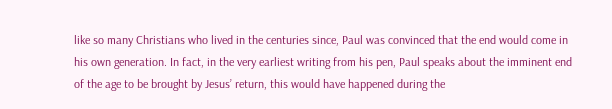like so many Christians who lived in the centuries since, Paul was convinced that the end would come in his own generation. In fact, in the very earliest writing from his pen, Paul speaks about the imminent end of the age to be brought by Jesus’ return, this would have happened during the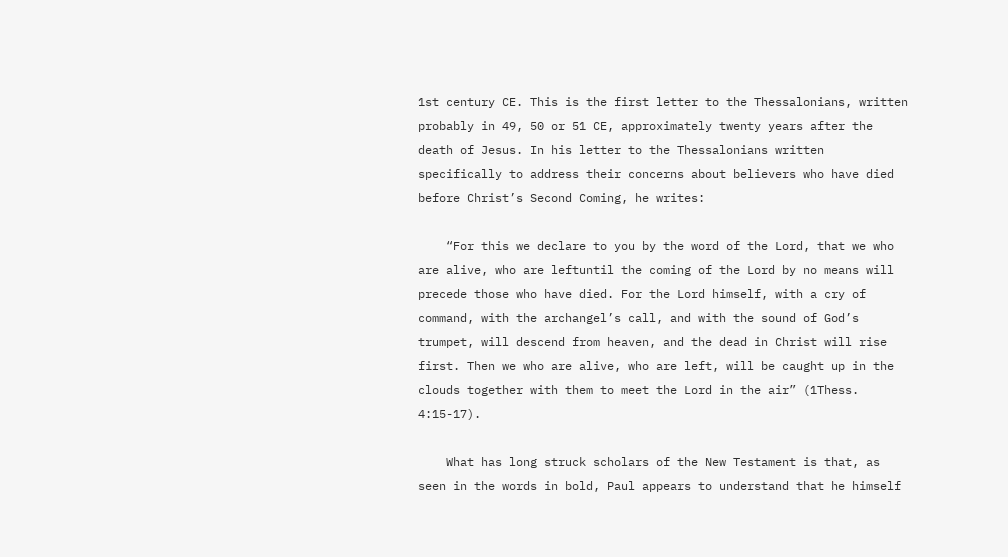1st century CE. This is the first letter to the Thessalonians, written probably in 49, 50 or 51 CE, approximately twenty years after the death of Jesus. In his letter to the Thessalonians written specifically to address their concerns about believers who have died before Christ’s Second Coming, he writes:

    “For this we declare to you by the word of the Lord, that we who are alive, who are leftuntil the coming of the Lord by no means will precede those who have died. For the Lord himself, with a cry of command, with the archangel’s call, and with the sound of God’s trumpet, will descend from heaven, and the dead in Christ will rise first. Then we who are alive, who are left, will be caught up in the clouds together with them to meet the Lord in the air” (1Thess. 4:15-17).

    What has long struck scholars of the New Testament is that, as seen in the words in bold, Paul appears to understand that he himself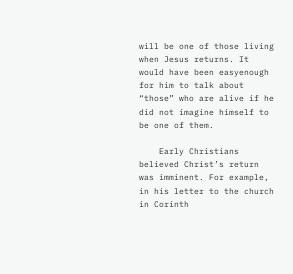will be one of those living when Jesus returns. It would have been easyenough for him to talk about “those” who are alive if he did not imagine himself to be one of them.

    Early Christians believed Christ’s return was imminent. For example, in his letter to the church in Corinth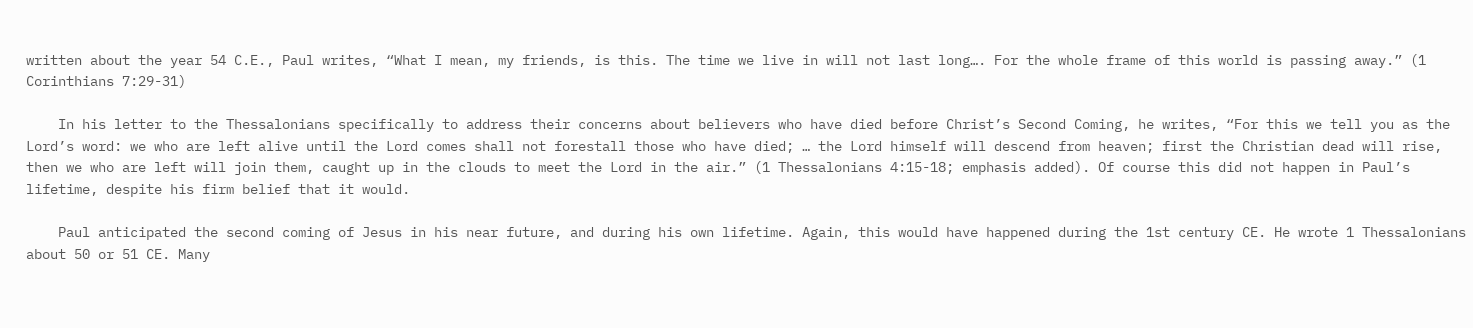written about the year 54 C.E., Paul writes, “What I mean, my friends, is this. The time we live in will not last long…. For the whole frame of this world is passing away.” (1 Corinthians 7:29-31)

    In his letter to the Thessalonians specifically to address their concerns about believers who have died before Christ’s Second Coming, he writes, “For this we tell you as the Lord’s word: we who are left alive until the Lord comes shall not forestall those who have died; … the Lord himself will descend from heaven; first the Christian dead will rise, then we who are left will join them, caught up in the clouds to meet the Lord in the air.” (1 Thessalonians 4:15-18; emphasis added). Of course this did not happen in Paul’s lifetime, despite his firm belief that it would.

    Paul anticipated the second coming of Jesus in his near future, and during his own lifetime. Again, this would have happened during the 1st century CE. He wrote 1 Thessalonians about 50 or 51 CE. Many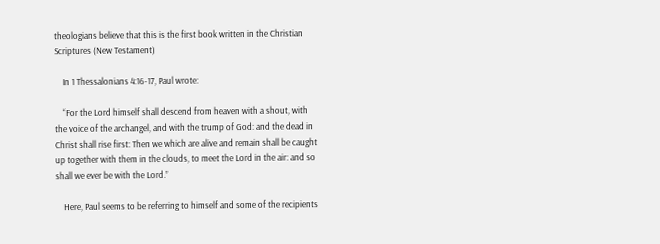theologians believe that this is the first book written in the Christian Scriptures (New Testament)

    In 1 Thessalonians 4:16-17, Paul wrote:

    “For the Lord himself shall descend from heaven with a shout, with the voice of the archangel, and with the trump of God: and the dead in Christ shall rise first: Then we which are alive and remain shall be caught up together with them in the clouds, to meet the Lord in the air: and so shall we ever be with the Lord.”

    Here, Paul seems to be referring to himself and some of the recipients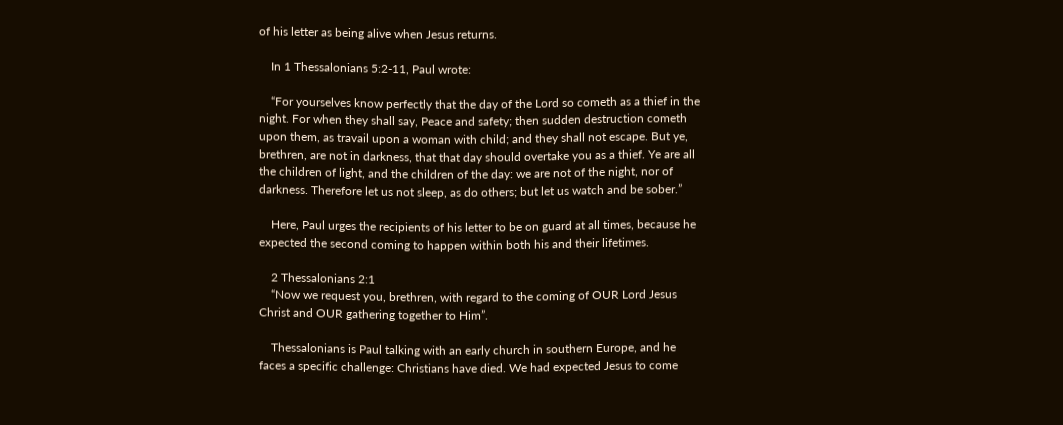of his letter as being alive when Jesus returns.

    In 1 Thessalonians 5:2-11, Paul wrote:

    “For yourselves know perfectly that the day of the Lord so cometh as a thief in the night. For when they shall say, Peace and safety; then sudden destruction cometh upon them, as travail upon a woman with child; and they shall not escape. But ye, brethren, are not in darkness, that that day should overtake you as a thief. Ye are all the children of light, and the children of the day: we are not of the night, nor of darkness. Therefore let us not sleep, as do others; but let us watch and be sober.”

    Here, Paul urges the recipients of his letter to be on guard at all times, because he expected the second coming to happen within both his and their lifetimes.

    2 Thessalonians 2:1
    “Now we request you, brethren, with regard to the coming of OUR Lord Jesus Christ and OUR gathering together to Him”.

    Thessalonians is Paul talking with an early church in southern Europe, and he faces a specific challenge: Christians have died. We had expected Jesus to come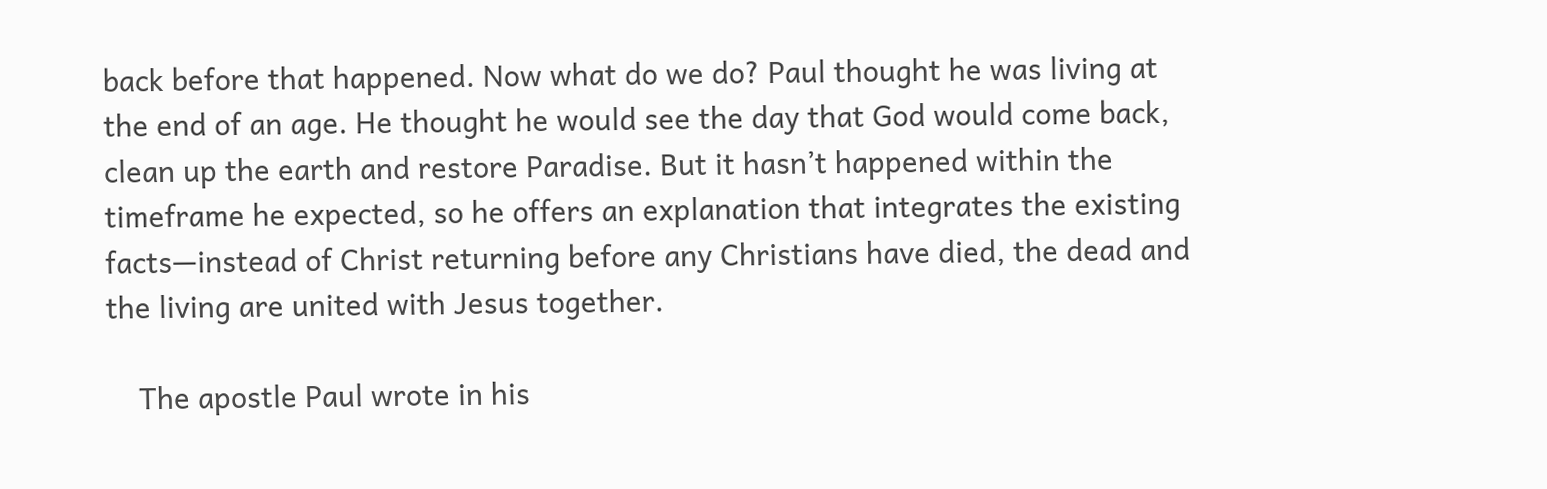back before that happened. Now what do we do? Paul thought he was living at the end of an age. He thought he would see the day that God would come back, clean up the earth and restore Paradise. But it hasn’t happened within the timeframe he expected, so he offers an explanation that integrates the existing facts—instead of Christ returning before any Christians have died, the dead and the living are united with Jesus together.

    The apostle Paul wrote in his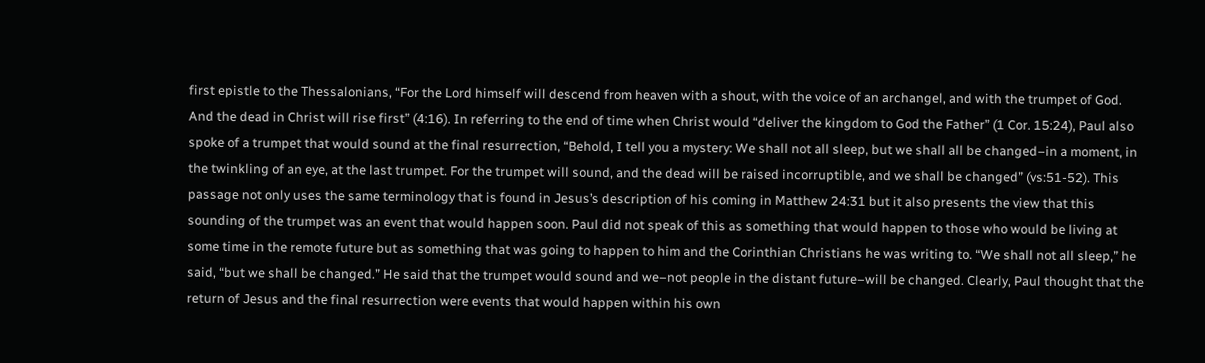first epistle to the Thessalonians, “For the Lord himself will descend from heaven with a shout, with the voice of an archangel, and with the trumpet of God. And the dead in Christ will rise first” (4:16). In referring to the end of time when Christ would “deliver the kingdom to God the Father” (1 Cor. 15:24), Paul also spoke of a trumpet that would sound at the final resurrection, “Behold, I tell you a mystery: We shall not all sleep, but we shall all be changed–in a moment, in the twinkling of an eye, at the last trumpet. For the trumpet will sound, and the dead will be raised incorruptible, and we shall be changed” (vs:51-52). This passage not only uses the same terminology that is found in Jesus’s description of his coming in Matthew 24:31 but it also presents the view that this sounding of the trumpet was an event that would happen soon. Paul did not speak of this as something that would happen to those who would be living at some time in the remote future but as something that was going to happen to him and the Corinthian Christians he was writing to. “We shall not all sleep,” he said, “but we shall be changed.” He said that the trumpet would sound and we–not people in the distant future–will be changed. Clearly, Paul thought that the return of Jesus and the final resurrection were events that would happen within his own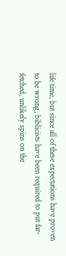life time, but since all of these expectations have proven to be wrong, biblicists have been required to put far-fetched, unlikely spins on the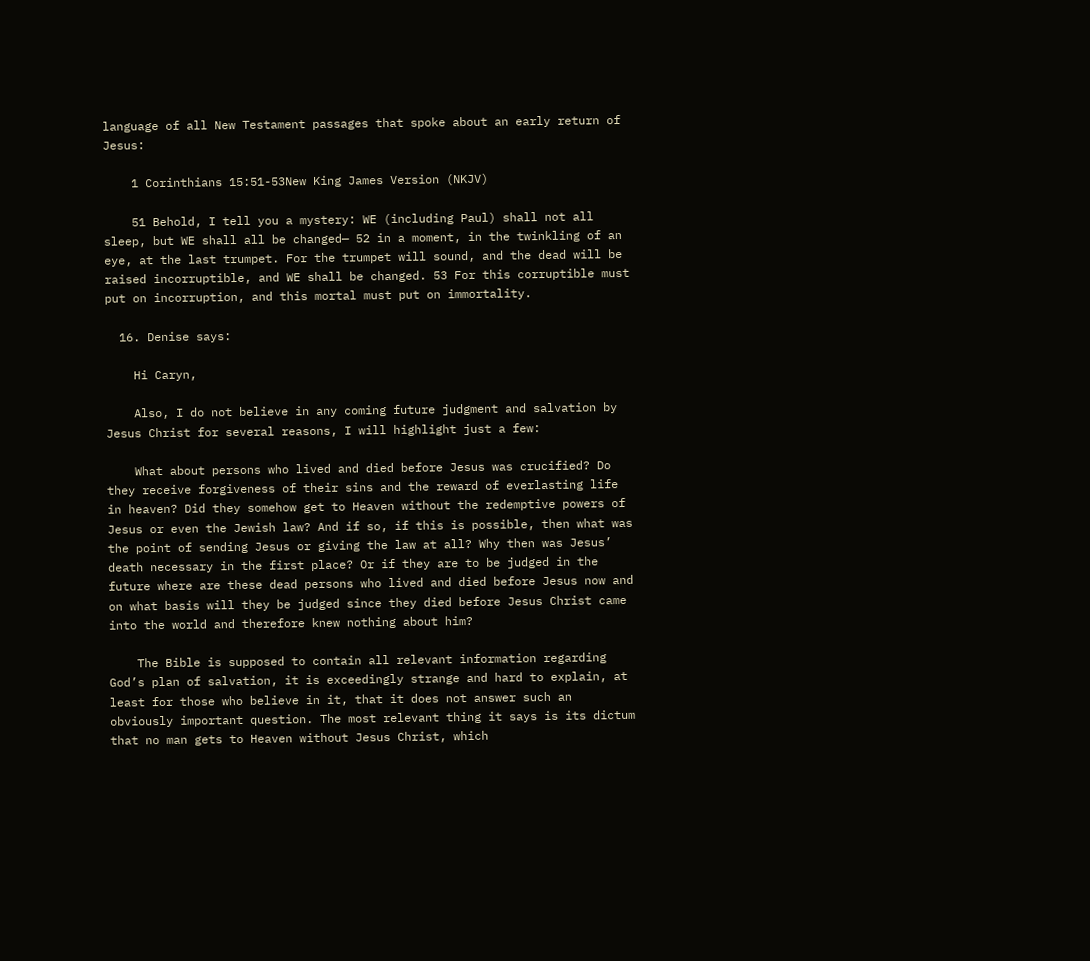language of all New Testament passages that spoke about an early return of Jesus:

    1 Corinthians 15:51-53New King James Version (NKJV)

    51 Behold, I tell you a mystery: WE (including Paul) shall not all sleep, but WE shall all be changed— 52 in a moment, in the twinkling of an eye, at the last trumpet. For the trumpet will sound, and the dead will be raised incorruptible, and WE shall be changed. 53 For this corruptible must put on incorruption, and this mortal must put on immortality.

  16. Denise says:

    Hi Caryn,

    Also, I do not believe in any coming future judgment and salvation by Jesus Christ for several reasons, I will highlight just a few:

    What about persons who lived and died before Jesus was crucified? Do they receive forgiveness of their sins and the reward of everlasting life in heaven? Did they somehow get to Heaven without the redemptive powers of Jesus or even the Jewish law? And if so, if this is possible, then what was the point of sending Jesus or giving the law at all? Why then was Jesus’ death necessary in the first place? Or if they are to be judged in the future where are these dead persons who lived and died before Jesus now and on what basis will they be judged since they died before Jesus Christ came into the world and therefore knew nothing about him?

    The Bible is supposed to contain all relevant information regarding God’s plan of salvation, it is exceedingly strange and hard to explain, at least for those who believe in it, that it does not answer such an obviously important question. The most relevant thing it says is its dictum that no man gets to Heaven without Jesus Christ, which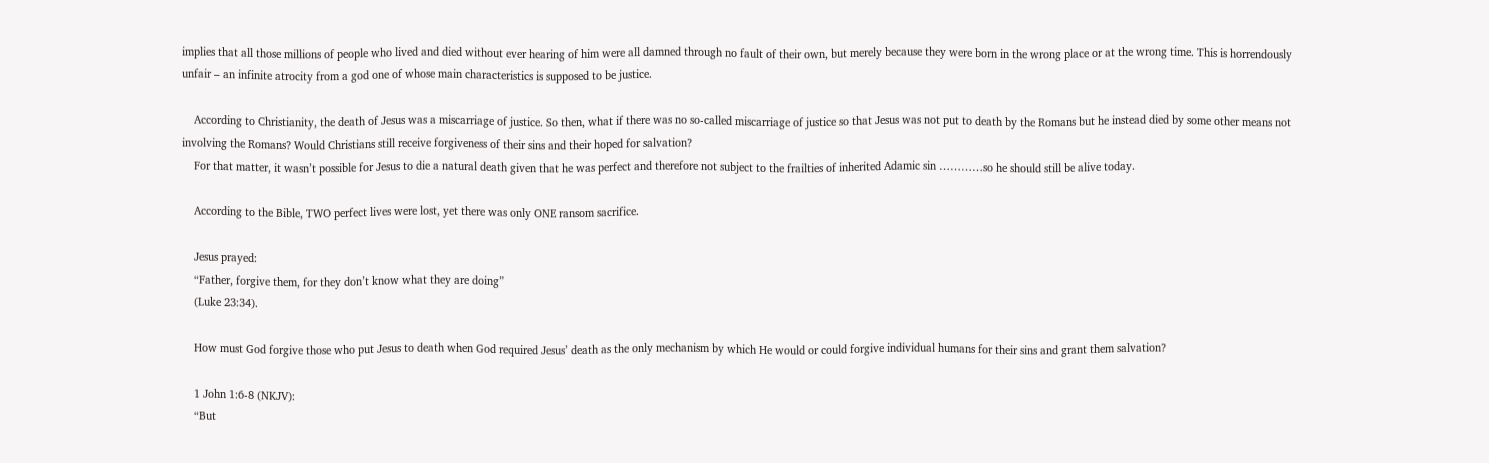implies that all those millions of people who lived and died without ever hearing of him were all damned through no fault of their own, but merely because they were born in the wrong place or at the wrong time. This is horrendously unfair – an infinite atrocity from a god one of whose main characteristics is supposed to be justice.

    According to Christianity, the death of Jesus was a miscarriage of justice. So then, what if there was no so-called miscarriage of justice so that Jesus was not put to death by the Romans but he instead died by some other means not involving the Romans? Would Christians still receive forgiveness of their sins and their hoped for salvation?
    For that matter, it wasn’t possible for Jesus to die a natural death given that he was perfect and therefore not subject to the frailties of inherited Adamic sin …………so he should still be alive today.

    According to the Bible, TWO perfect lives were lost, yet there was only ONE ransom sacrifice.

    Jesus prayed:
    “Father, forgive them, for they don’t know what they are doing”
    (Luke 23:34).

    How must God forgive those who put Jesus to death when God required Jesus’ death as the only mechanism by which He would or could forgive individual humans for their sins and grant them salvation?

    1 John 1:6-8 (NKJV):
    “But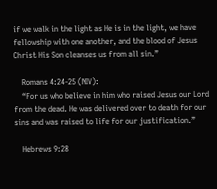if we walk in the light as He is in the light, we have fellowship with one another, and the blood of Jesus Christ His Son cleanses us from all sin.”

    Romans 4:24-25 (NIV):
    “For us who believe in him who raised Jesus our Lord from the dead. He was delivered over to death for our sins and was raised to life for our justification.”

    Hebrews 9:28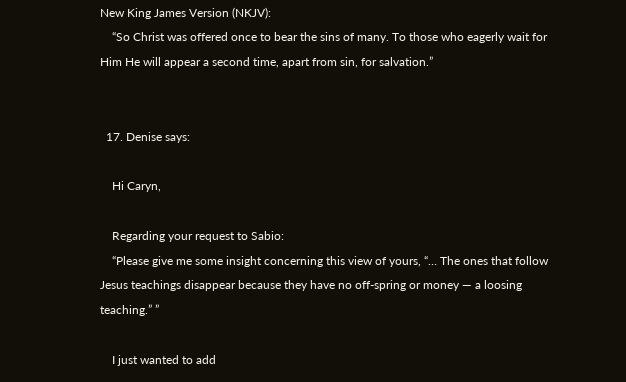New King James Version (NKJV):
    “So Christ was offered once to bear the sins of many. To those who eagerly wait for Him He will appear a second time, apart from sin, for salvation.”


  17. Denise says:

    Hi Caryn,

    Regarding your request to Sabio:
    “Please give me some insight concerning this view of yours, “… The ones that follow Jesus teachings disappear because they have no off-spring or money — a loosing teaching.” ”

    I just wanted to add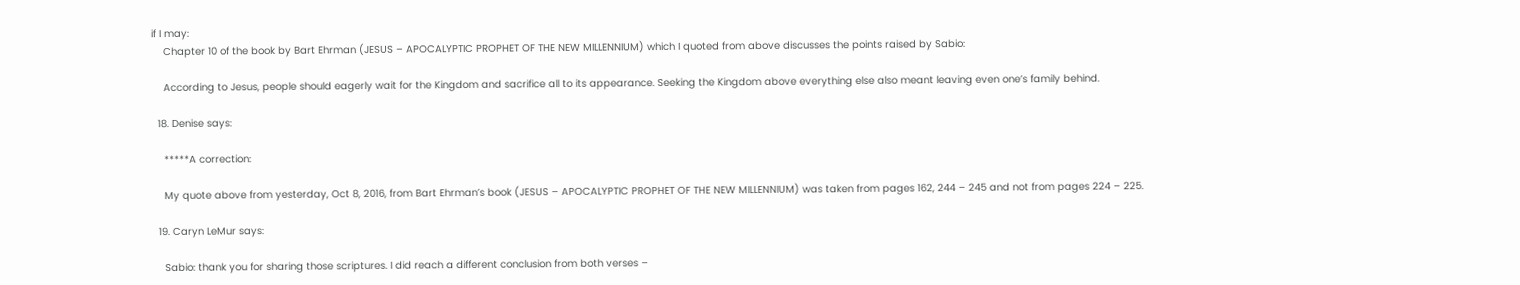if I may:
    Chapter 10 of the book by Bart Ehrman (JESUS – APOCALYPTIC PROPHET OF THE NEW MILLENNIUM) which I quoted from above discusses the points raised by Sabio:

    According to Jesus, people should eagerly wait for the Kingdom and sacrifice all to its appearance. Seeking the Kingdom above everything else also meant leaving even one’s family behind.

  18. Denise says:

    *****A correction:

    My quote above from yesterday, Oct 8, 2016, from Bart Ehrman’s book (JESUS – APOCALYPTIC PROPHET OF THE NEW MILLENNIUM) was taken from pages 162, 244 – 245 and not from pages 224 – 225.

  19. Caryn LeMur says:

    Sabio: thank you for sharing those scriptures. I did reach a different conclusion from both verses –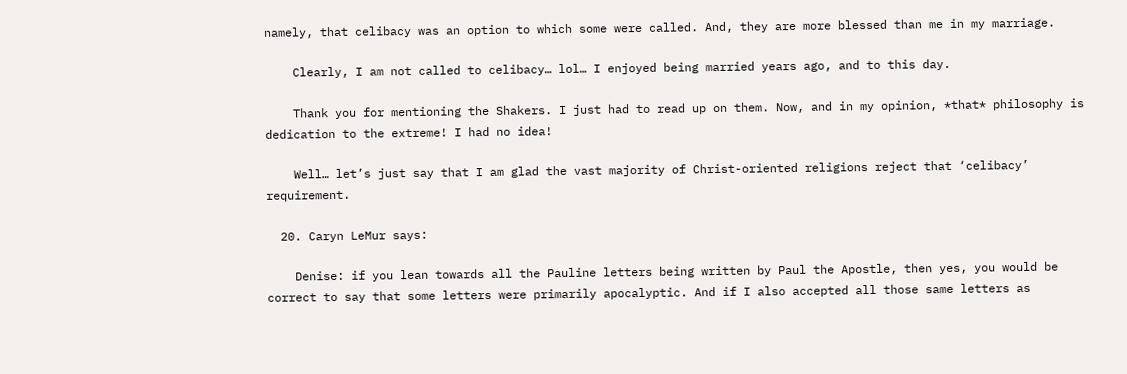namely, that celibacy was an option to which some were called. And, they are more blessed than me in my marriage.

    Clearly, I am not called to celibacy… lol… I enjoyed being married years ago, and to this day.

    Thank you for mentioning the Shakers. I just had to read up on them. Now, and in my opinion, *that* philosophy is dedication to the extreme! I had no idea!

    Well… let’s just say that I am glad the vast majority of Christ-oriented religions reject that ‘celibacy’ requirement.

  20. Caryn LeMur says:

    Denise: if you lean towards all the Pauline letters being written by Paul the Apostle, then yes, you would be correct to say that some letters were primarily apocalyptic. And if I also accepted all those same letters as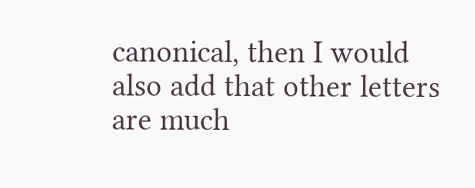canonical, then I would also add that other letters are much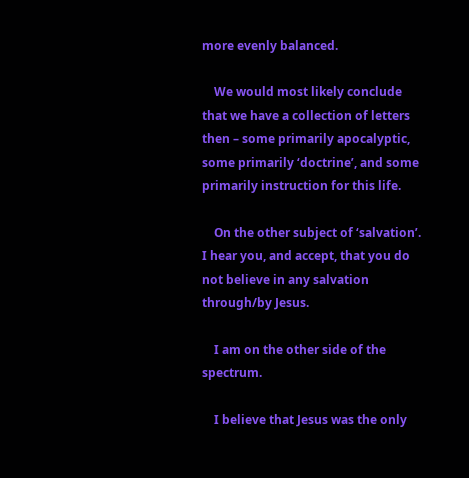more evenly balanced.

    We would most likely conclude that we have a collection of letters then – some primarily apocalyptic, some primarily ‘doctrine’, and some primarily instruction for this life.

    On the other subject of ‘salvation’. I hear you, and accept, that you do not believe in any salvation through/by Jesus.

    I am on the other side of the spectrum.

    I believe that Jesus was the only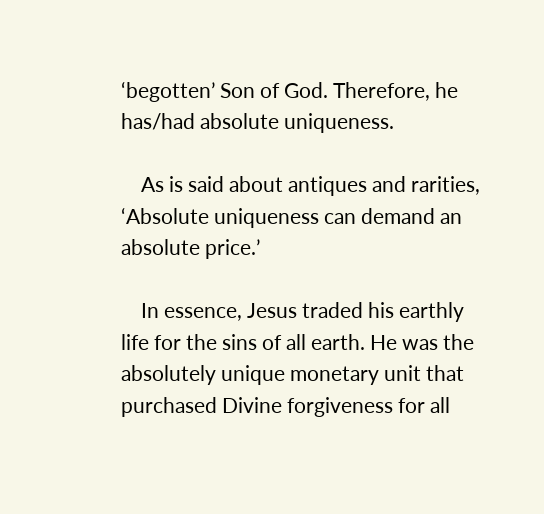‘begotten’ Son of God. Therefore, he has/had absolute uniqueness.

    As is said about antiques and rarities, ‘Absolute uniqueness can demand an absolute price.’

    In essence, Jesus traded his earthly life for the sins of all earth. He was the absolutely unique monetary unit that purchased Divine forgiveness for all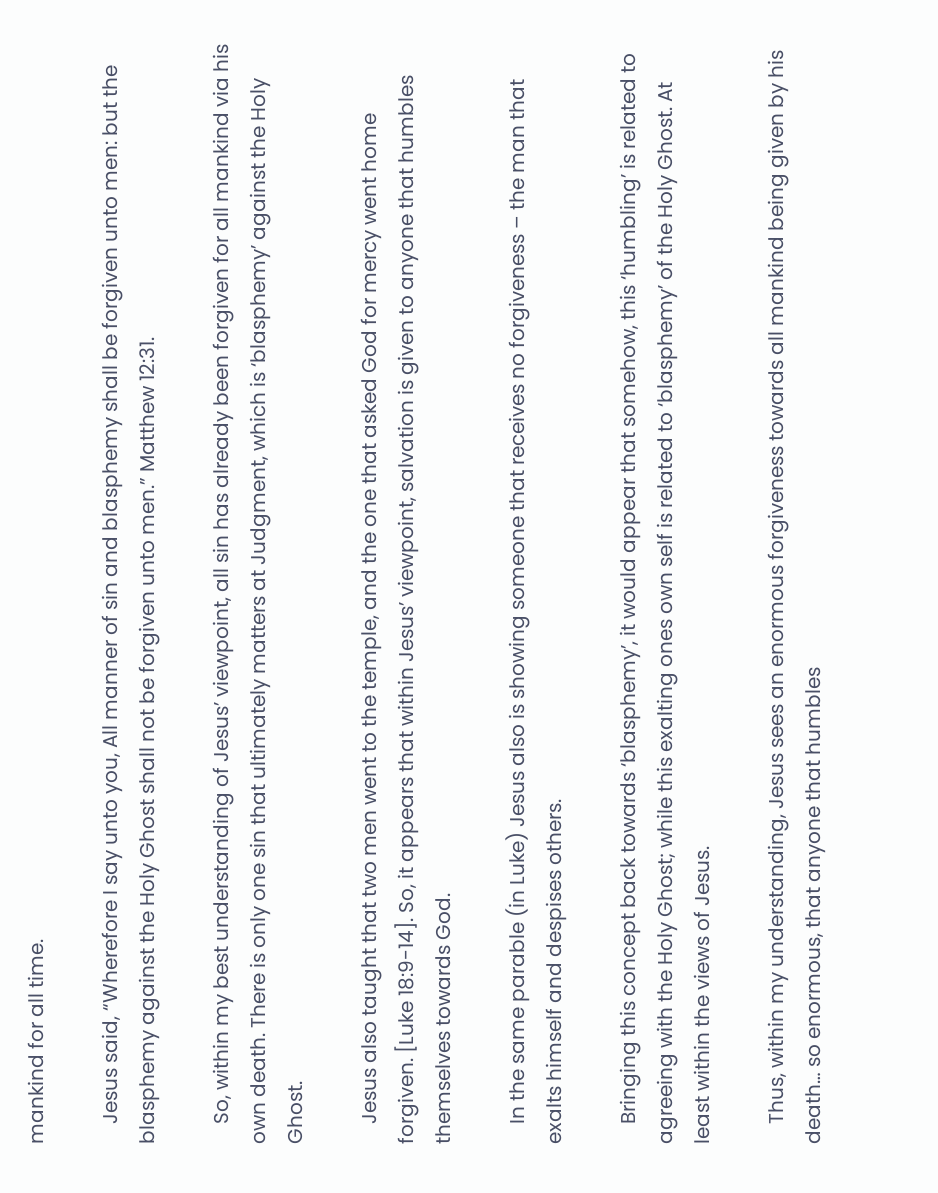mankind for all time.

    Jesus said, “Wherefore I say unto you, All manner of sin and blasphemy shall be forgiven unto men: but the blasphemy against the Holy Ghost shall not be forgiven unto men.” Matthew 12:31.

    So, within my best understanding of Jesus’ viewpoint, all sin has already been forgiven for all mankind via his own death. There is only one sin that ultimately matters at Judgment, which is ‘blasphemy’ against the Holy Ghost.

    Jesus also taught that two men went to the temple, and the one that asked God for mercy went home forgiven. [Luke 18:9-14]. So, it appears that within Jesus’ viewpoint, salvation is given to anyone that humbles themselves towards God.

    In the same parable (in Luke) Jesus also is showing someone that receives no forgiveness – the man that exalts himself and despises others.

    Bringing this concept back towards ‘blasphemy’, it would appear that somehow, this ‘humbling’ is related to agreeing with the Holy Ghost; while this exalting ones own self is related to ‘blasphemy’ of the Holy Ghost. At least within the views of Jesus.

    Thus, within my understanding, Jesus sees an enormous forgiveness towards all mankind being given by his death… so enormous, that anyone that humbles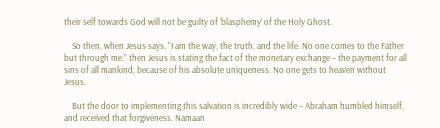their self towards God will not be guilty of ‘blasphemy’ of the Holy Ghost.

    So then, when Jesus says, “I am the way, the truth, and the life. No one comes to the Father but through me.” then Jesus is stating the fact of the monetary exchange – the payment for all sins of all mankind, because of his absolute uniqueness. No one gets to heaven without Jesus.

    But the door to implementing this salvation is incredibly wide – Abraham humbled himself, and received that forgiveness. Namaan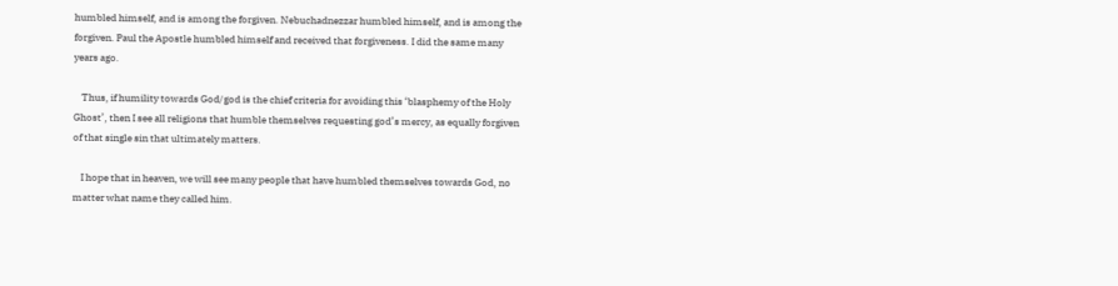humbled himself, and is among the forgiven. Nebuchadnezzar humbled himself, and is among the forgiven. Paul the Apostle humbled himself and received that forgiveness. I did the same many years ago.

    Thus, if humility towards God/god is the chief criteria for avoiding this ‘blasphemy of the Holy Ghost’, then I see all religions that humble themselves requesting god’s mercy, as equally forgiven of that single sin that ultimately matters.

    I hope that in heaven, we will see many people that have humbled themselves towards God, no matter what name they called him.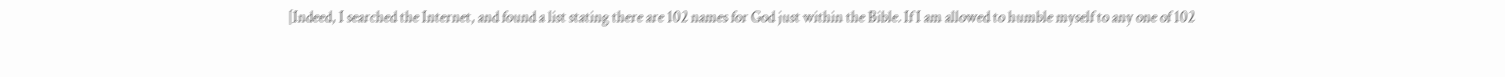[Indeed, I searched the Internet, and found a list stating there are 102 names for God just within the Bible. If I am allowed to humble myself to any one of 102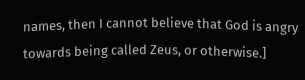names, then I cannot believe that God is angry towards being called Zeus, or otherwise.]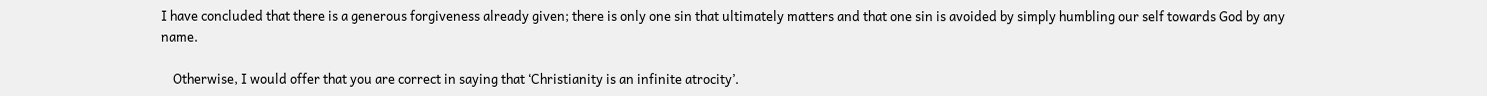I have concluded that there is a generous forgiveness already given; there is only one sin that ultimately matters and that one sin is avoided by simply humbling our self towards God by any name.

    Otherwise, I would offer that you are correct in saying that ‘Christianity is an infinite atrocity’.